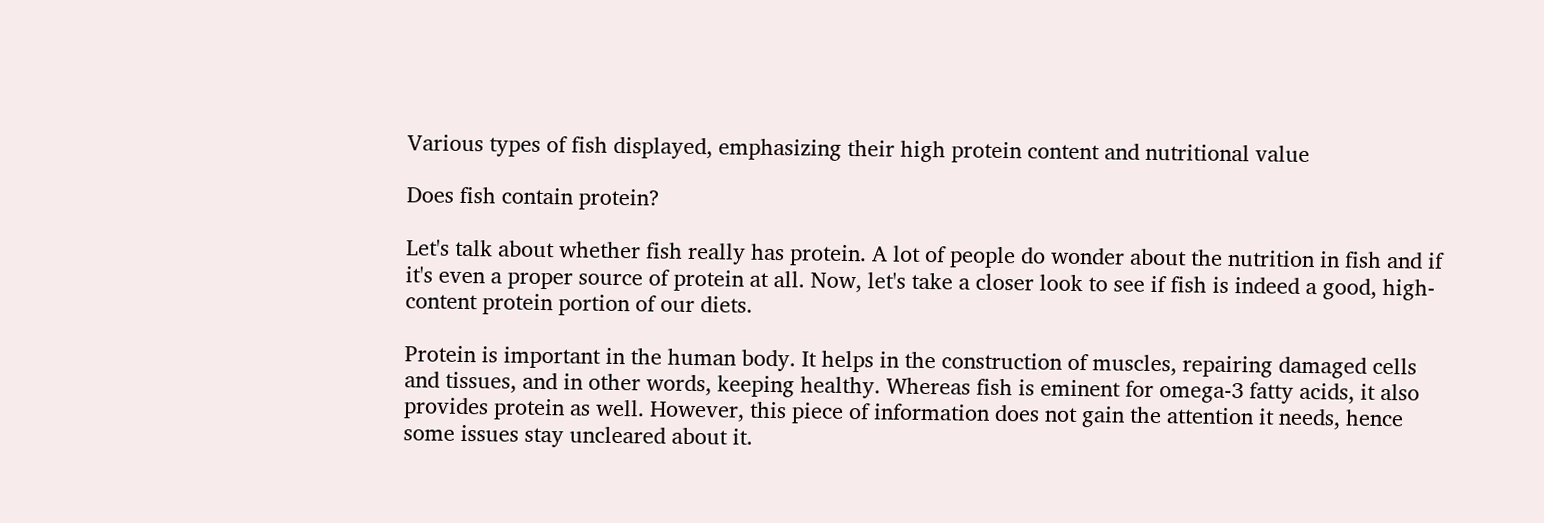Various types of fish displayed, emphasizing their high protein content and nutritional value

Does fish contain protein?

Let's talk about whether fish really has protein. A lot of people do wonder about the nutrition in fish and if it's even a proper source of protein at all. Now, let's take a closer look to see if fish is indeed a good, high-content protein portion of our diets.

Protein is important in the human body. It helps in the construction of muscles, repairing damaged cells and tissues, and in other words, keeping healthy. Whereas fish is eminent for omega-3 fatty acids, it also provides protein as well. However, this piece of information does not gain the attention it needs, hence some issues stay uncleared about it.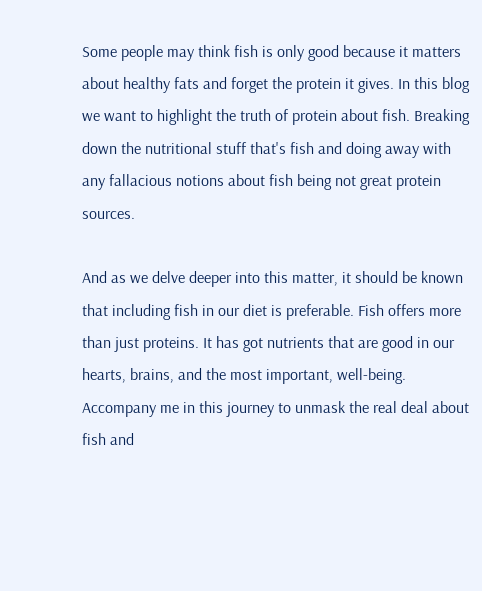Some people may think fish is only good because it matters about healthy fats and forget the protein it gives. In this blog we want to highlight the truth of protein about fish. Breaking down the nutritional stuff that's fish and doing away with any fallacious notions about fish being not great protein sources.

And as we delve deeper into this matter, it should be known that including fish in our diet is preferable. Fish offers more than just proteins. It has got nutrients that are good in our hearts, brains, and the most important, well-being. Accompany me in this journey to unmask the real deal about fish and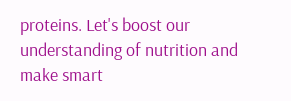proteins. Let's boost our understanding of nutrition and make smart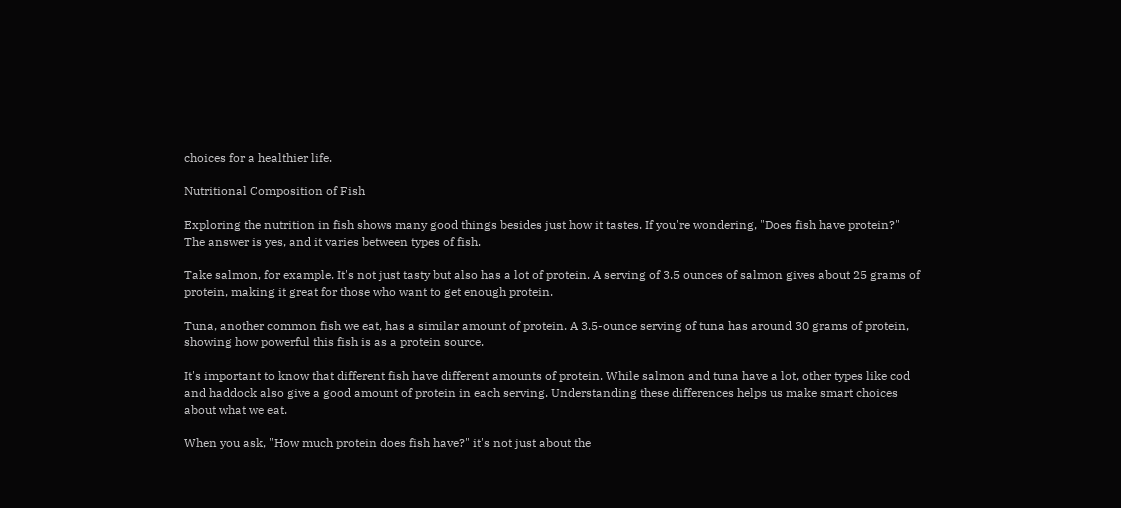choices for a healthier life.

Nutritional Composition of Fish

Exploring the nutrition in fish shows many good things besides just how it tastes. If you're wondering, "Does fish have protein?" The answer is yes, and it varies between types of fish.

Take salmon, for example. It's not just tasty but also has a lot of protein. A serving of 3.5 ounces of salmon gives about 25 grams of protein, making it great for those who want to get enough protein.

Tuna, another common fish we eat, has a similar amount of protein. A 3.5-ounce serving of tuna has around 30 grams of protein, showing how powerful this fish is as a protein source.

It's important to know that different fish have different amounts of protein. While salmon and tuna have a lot, other types like cod and haddock also give a good amount of protein in each serving. Understanding these differences helps us make smart choices about what we eat.

When you ask, "How much protein does fish have?" it's not just about the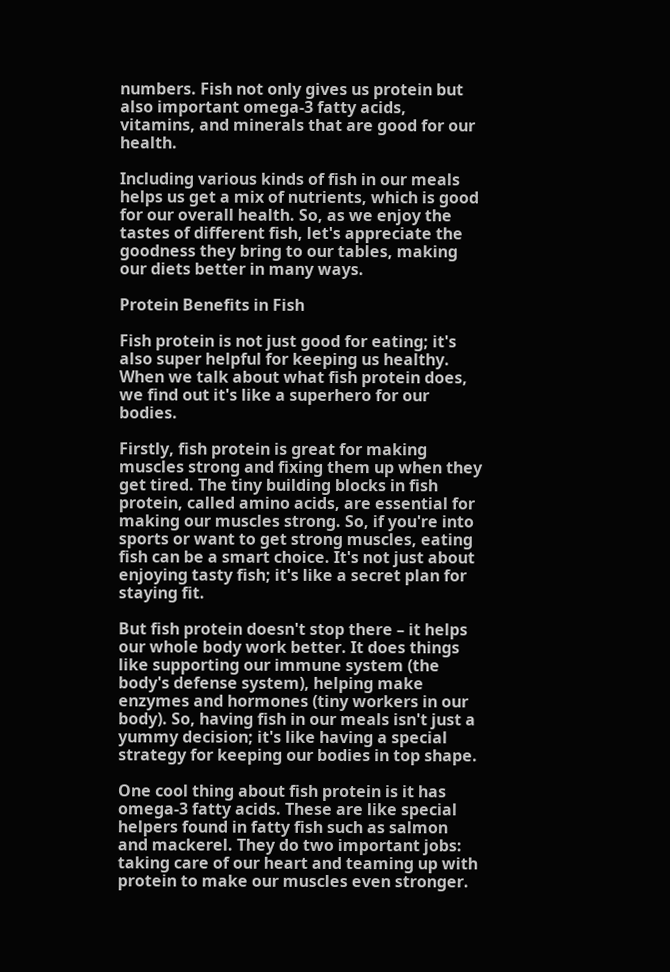numbers. Fish not only gives us protein but also important omega-3 fatty acids, vitamins, and minerals that are good for our health.

Including various kinds of fish in our meals helps us get a mix of nutrients, which is good for our overall health. So, as we enjoy the tastes of different fish, let's appreciate the goodness they bring to our tables, making our diets better in many ways.

Protein Benefits in Fish

Fish protein is not just good for eating; it's also super helpful for keeping us healthy. When we talk about what fish protein does, we find out it's like a superhero for our bodies.

Firstly, fish protein is great for making muscles strong and fixing them up when they get tired. The tiny building blocks in fish protein, called amino acids, are essential for making our muscles strong. So, if you're into sports or want to get strong muscles, eating fish can be a smart choice. It's not just about enjoying tasty fish; it's like a secret plan for staying fit.

But fish protein doesn't stop there – it helps our whole body work better. It does things like supporting our immune system (the body's defense system), helping make enzymes and hormones (tiny workers in our body). So, having fish in our meals isn't just a yummy decision; it's like having a special strategy for keeping our bodies in top shape.

One cool thing about fish protein is it has omega-3 fatty acids. These are like special helpers found in fatty fish such as salmon and mackerel. They do two important jobs: taking care of our heart and teaming up with protein to make our muscles even stronger.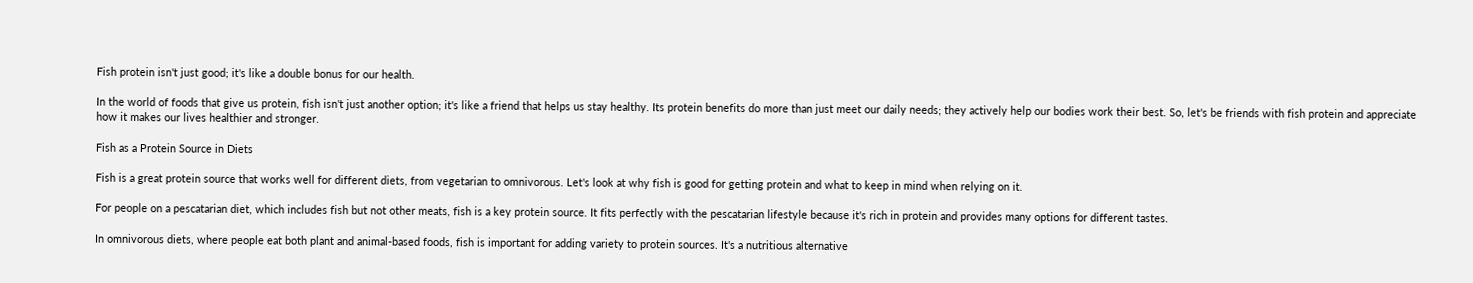Fish protein isn't just good; it's like a double bonus for our health.

In the world of foods that give us protein, fish isn't just another option; it's like a friend that helps us stay healthy. Its protein benefits do more than just meet our daily needs; they actively help our bodies work their best. So, let's be friends with fish protein and appreciate how it makes our lives healthier and stronger.

Fish as a Protein Source in Diets

Fish is a great protein source that works well for different diets, from vegetarian to omnivorous. Let's look at why fish is good for getting protein and what to keep in mind when relying on it.

For people on a pescatarian diet, which includes fish but not other meats, fish is a key protein source. It fits perfectly with the pescatarian lifestyle because it's rich in protein and provides many options for different tastes.

In omnivorous diets, where people eat both plant and animal-based foods, fish is important for adding variety to protein sources. It's a nutritious alternative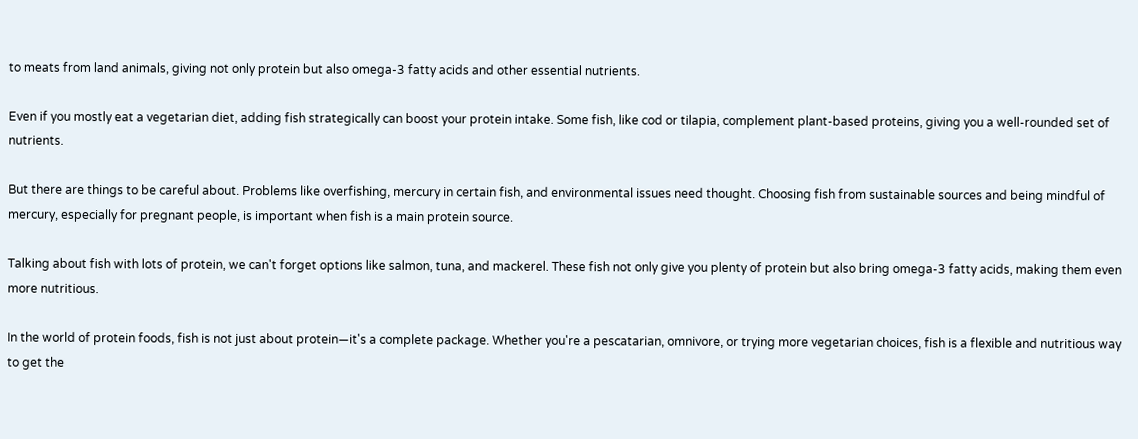to meats from land animals, giving not only protein but also omega-3 fatty acids and other essential nutrients.

Even if you mostly eat a vegetarian diet, adding fish strategically can boost your protein intake. Some fish, like cod or tilapia, complement plant-based proteins, giving you a well-rounded set of nutrients.

But there are things to be careful about. Problems like overfishing, mercury in certain fish, and environmental issues need thought. Choosing fish from sustainable sources and being mindful of mercury, especially for pregnant people, is important when fish is a main protein source.

Talking about fish with lots of protein, we can't forget options like salmon, tuna, and mackerel. These fish not only give you plenty of protein but also bring omega-3 fatty acids, making them even more nutritious.

In the world of protein foods, fish is not just about protein—it's a complete package. Whether you're a pescatarian, omnivore, or trying more vegetarian choices, fish is a flexible and nutritious way to get the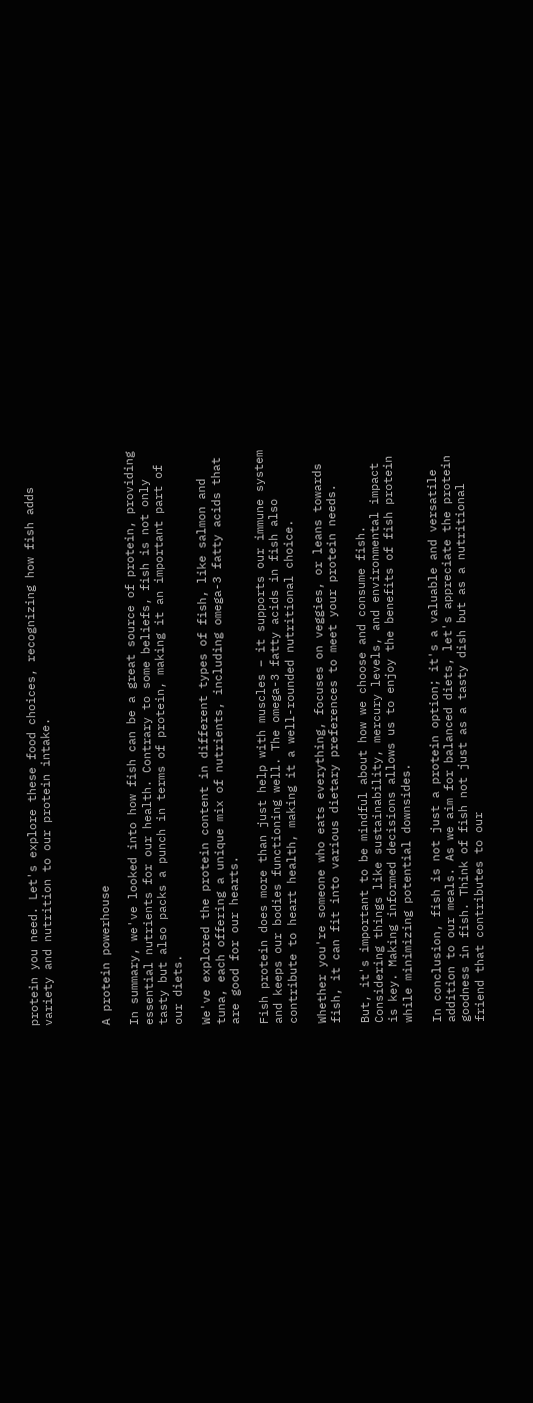protein you need. Let's explore these food choices, recognizing how fish adds variety and nutrition to our protein intake.



A protein powerhouse

In summary, we've looked into how fish can be a great source of protein, providing essential nutrients for our health. Contrary to some beliefs, fish is not only tasty but also packs a punch in terms of protein, making it an important part of our diets.

We've explored the protein content in different types of fish, like salmon and tuna, each offering a unique mix of nutrients, including omega-3 fatty acids that are good for our hearts.

Fish protein does more than just help with muscles – it supports our immune system and keeps our bodies functioning well. The omega-3 fatty acids in fish also contribute to heart health, making it a well-rounded nutritional choice.

Whether you're someone who eats everything, focuses on veggies, or leans towards fish, it can fit into various dietary preferences to meet your protein needs.

But, it's important to be mindful about how we choose and consume fish. Considering things like sustainability, mercury levels, and environmental impact is key. Making informed decisions allows us to enjoy the benefits of fish protein while minimizing potential downsides.

In conclusion, fish is not just a protein option; it's a valuable and versatile addition to our meals. As we aim for balanced diets, let's appreciate the protein goodness in fish. Think of fish not just as a tasty dish but as a nutritional friend that contributes to our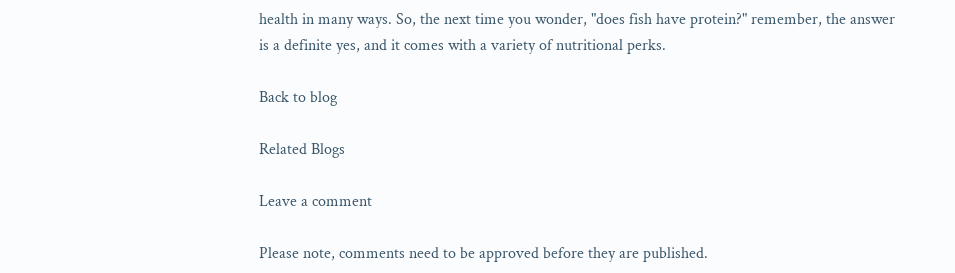health in many ways. So, the next time you wonder, "does fish have protein?" remember, the answer is a definite yes, and it comes with a variety of nutritional perks.

Back to blog

Related Blogs

Leave a comment

Please note, comments need to be approved before they are published.